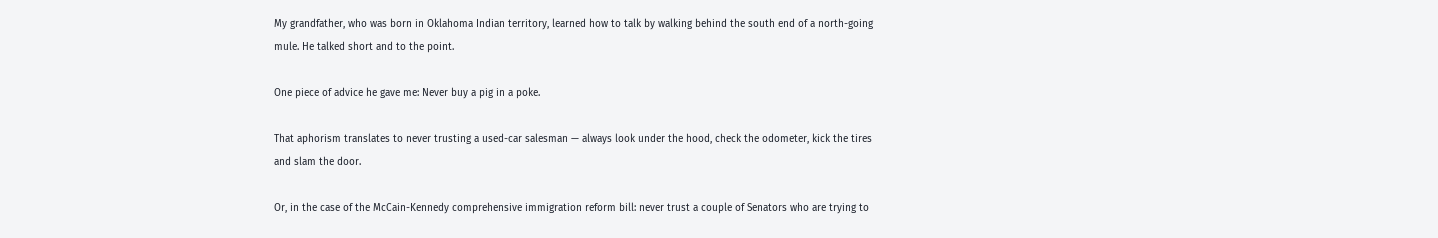My grandfather, who was born in Oklahoma Indian territory, learned how to talk by walking behind the south end of a north-going mule. He talked short and to the point.

One piece of advice he gave me: Never buy a pig in a poke.

That aphorism translates to never trusting a used-car salesman — always look under the hood, check the odometer, kick the tires and slam the door.

Or, in the case of the McCain-Kennedy comprehensive immigration reform bill: never trust a couple of Senators who are trying to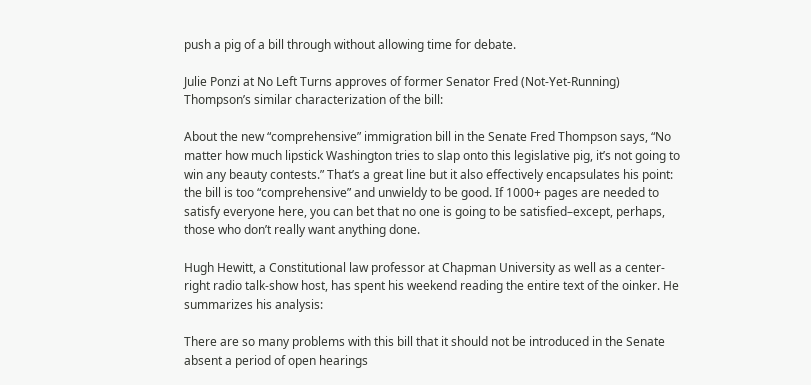push a pig of a bill through without allowing time for debate.

Julie Ponzi at No Left Turns approves of former Senator Fred (Not-Yet-Running) Thompson’s similar characterization of the bill:

About the new “comprehensive” immigration bill in the Senate Fred Thompson says, “No matter how much lipstick Washington tries to slap onto this legislative pig, it’s not going to win any beauty contests.” That’s a great line but it also effectively encapsulates his point: the bill is too “comprehensive” and unwieldy to be good. If 1000+ pages are needed to satisfy everyone here, you can bet that no one is going to be satisfied–except, perhaps, those who don’t really want anything done.

Hugh Hewitt, a Constitutional law professor at Chapman University as well as a center-right radio talk-show host, has spent his weekend reading the entire text of the oinker. He summarizes his analysis:

There are so many problems with this bill that it should not be introduced in the Senate absent a period of open hearings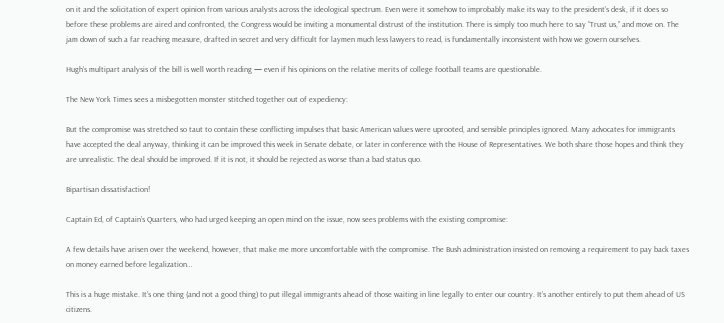on it and the solicitation of expert opinion from various analysts across the ideological spectrum. Even were it somehow to improbably make its way to the president’s desk, if it does so before these problems are aired and confronted, the Congress would be inviting a monumental distrust of the institution. There is simply too much here to say “Trust us,” and move on. The jam down of such a far reaching measure, drafted in secret and very difficult for laymen much less lawyers to read, is fundamentally inconsistent with how we govern ourselves.

Hugh’s multipart analysis of the bill is well worth reading — even if his opinions on the relative merits of college football teams are questionable.

The New York Times sees a misbegotten monster stitched together out of expediency:

But the compromise was stretched so taut to contain these conflicting impulses that basic American values were uprooted, and sensible principles ignored. Many advocates for immigrants have accepted the deal anyway, thinking it can be improved this week in Senate debate, or later in conference with the House of Representatives. We both share those hopes and think they are unrealistic. The deal should be improved. If it is not, it should be rejected as worse than a bad status quo.

Bipartisan dissatisfaction!

Captain Ed, of Captain’s Quarters, who had urged keeping an open mind on the issue, now sees problems with the existing compromise:

A few details have arisen over the weekend, however, that make me more uncomfortable with the compromise. The Bush administration insisted on removing a requirement to pay back taxes on money earned before legalization…

This is a huge mistake. It’s one thing (and not a good thing) to put illegal immigrants ahead of those waiting in line legally to enter our country. It’s another entirely to put them ahead of US citizens.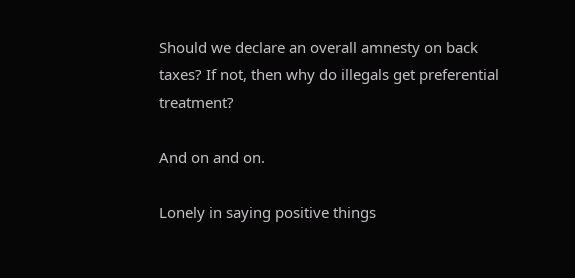Should we declare an overall amnesty on back taxes? If not, then why do illegals get preferential treatment?

And on and on.

Lonely in saying positive things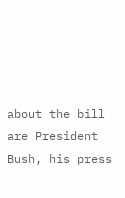about the bill are President Bush, his press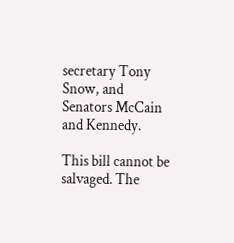secretary Tony Snow, and Senators McCain and Kennedy.

This bill cannot be salvaged. The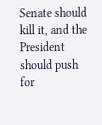Senate should kill it, and the President should push for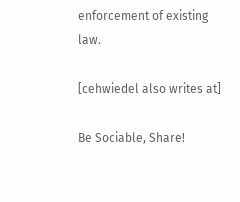enforcement of existing law.

[cehwiedel also writes at]

Be Sociable, Share!